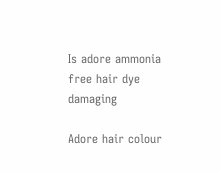Is adore ammonia free hair dye damaging

Adore hair colour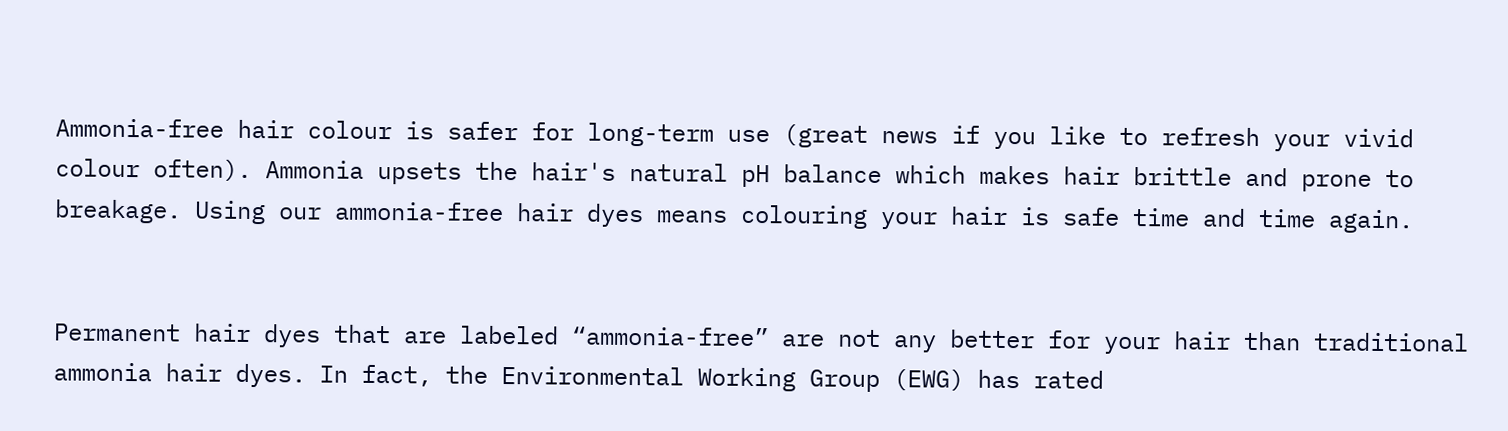Ammonia-free hair colour is safer for long-term use (great news if you like to refresh your vivid colour often). Ammonia upsets the hair's natural pH balance which makes hair brittle and prone to breakage. Using our ammonia-free hair dyes means colouring your hair is safe time and time again.


Permanent hair dyes that are labeled “ammonia-free” are not any better for your hair than traditional ammonia hair dyes. In fact, the Environmental Working Group (EWG) has rated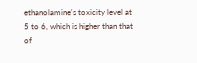ethanolamine's toxicity level at 5 to 6, which is higher than that of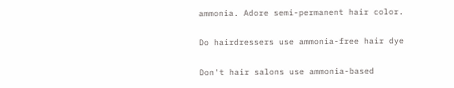ammonia. Adore semi-permanent hair color.

Do hairdressers use ammonia-free hair dye

Don't hair salons use ammonia-based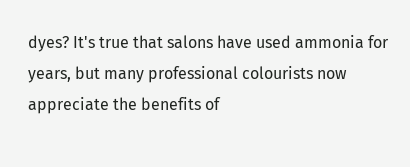dyes? It's true that salons have used ammonia for years, but many professional colourists now appreciate the benefits of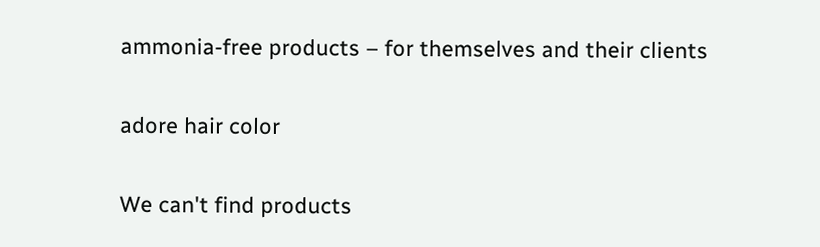ammonia-free products – for themselves and their clients

adore hair color

We can't find products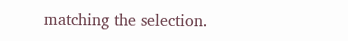matching the selection.